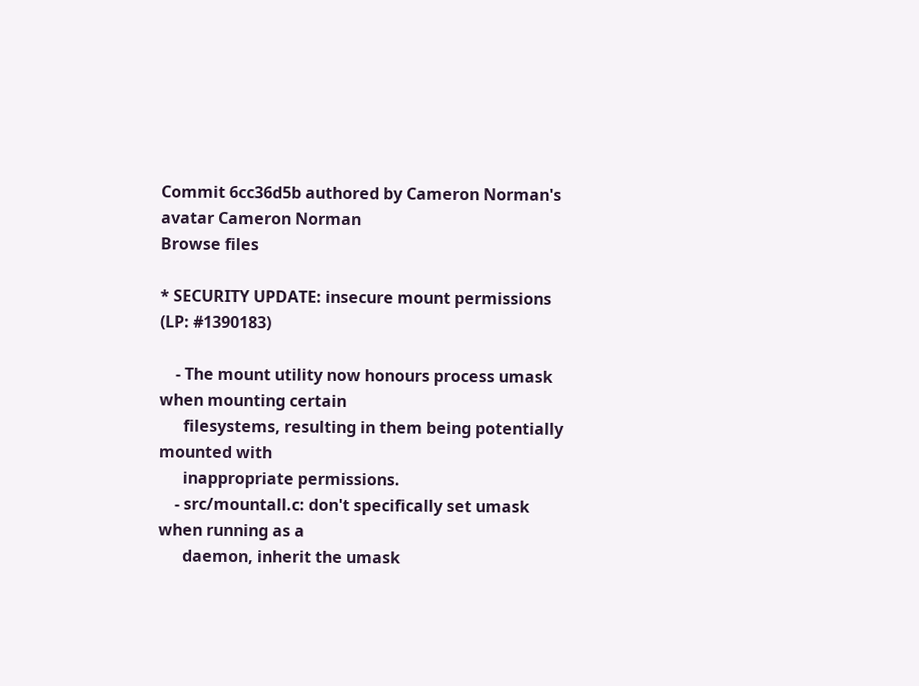Commit 6cc36d5b authored by Cameron Norman's avatar Cameron Norman
Browse files

* SECURITY UPDATE: insecure mount permissions (LP: #1390183)

    - The mount utility now honours process umask when mounting certain
      filesystems, resulting in them being potentially mounted with
      inappropriate permissions.
    - src/mountall.c: don't specifically set umask when running as a
      daemon, inherit the umask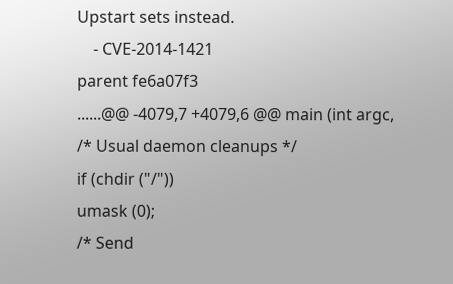Upstart sets instead.
    - CVE-2014-1421
parent fe6a07f3
......@@ -4079,7 +4079,6 @@ main (int argc,
/* Usual daemon cleanups */
if (chdir ("/"))
umask (0);
/* Send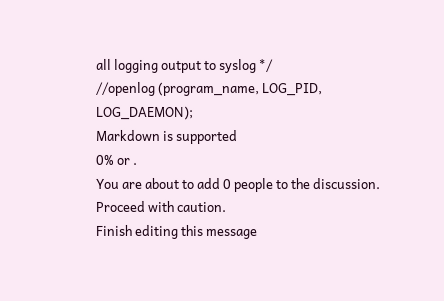all logging output to syslog */
//openlog (program_name, LOG_PID, LOG_DAEMON);
Markdown is supported
0% or .
You are about to add 0 people to the discussion. Proceed with caution.
Finish editing this message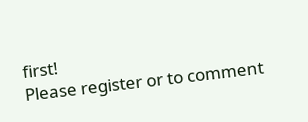first!
Please register or to comment